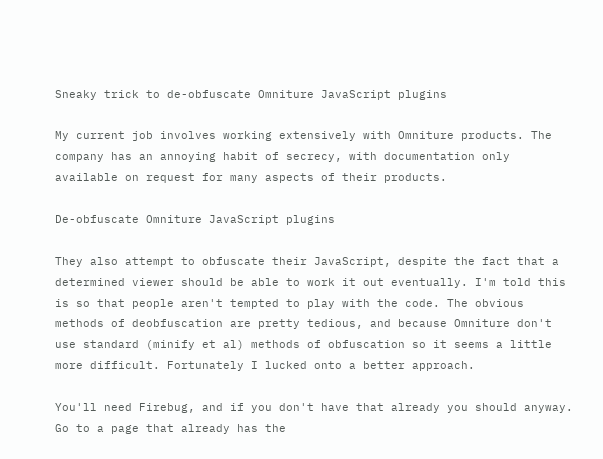Sneaky trick to de-obfuscate Omniture JavaScript plugins

My current job involves working extensively with Omniture products. The company has an annoying habit of secrecy, with documentation only available on request for many aspects of their products.

De-obfuscate Omniture JavaScript plugins

They also attempt to obfuscate their JavaScript, despite the fact that a determined viewer should be able to work it out eventually. I'm told this is so that people aren't tempted to play with the code. The obvious methods of deobfuscation are pretty tedious, and because Omniture don't use standard (minify et al) methods of obfuscation so it seems a little more difficult. Fortunately I lucked onto a better approach.

You'll need Firebug, and if you don't have that already you should anyway. Go to a page that already has the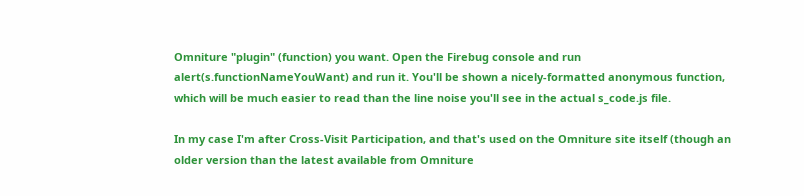Omniture "plugin" (function) you want. Open the Firebug console and run alert(s.functionNameYouWant) and run it. You'll be shown a nicely-formatted anonymous function, which will be much easier to read than the line noise you'll see in the actual s_code.js file.

In my case I'm after Cross-Visit Participation, and that's used on the Omniture site itself (though an older version than the latest available from Omniture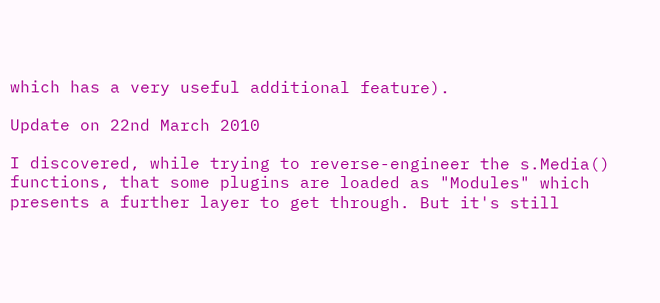which has a very useful additional feature).

Update on 22nd March 2010

I discovered, while trying to reverse-engineer the s.Media() functions, that some plugins are loaded as "Modules" which presents a further layer to get through. But it's still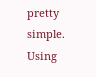pretty simple. Using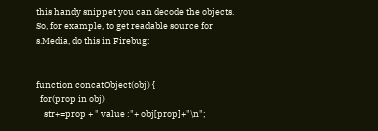this handy snippet you can decode the objects. So, for example, to get readable source for s.Media, do this in Firebug:


function concatObject(obj) {
  for(prop in obj)
    str+=prop + " value :"+ obj[prop]+"\n";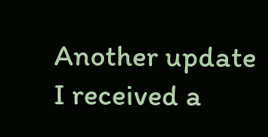Another update
I received a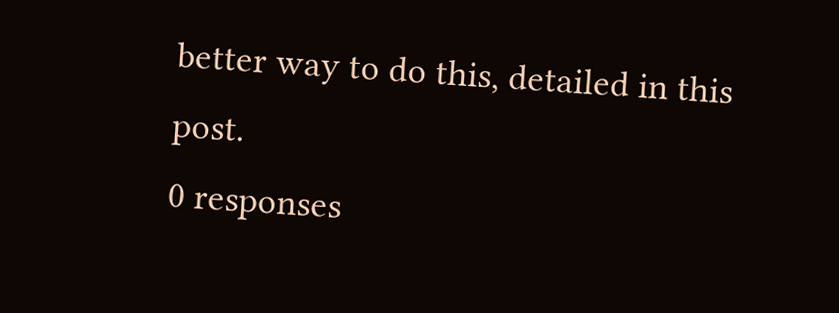better way to do this, detailed in this post.
0 responses